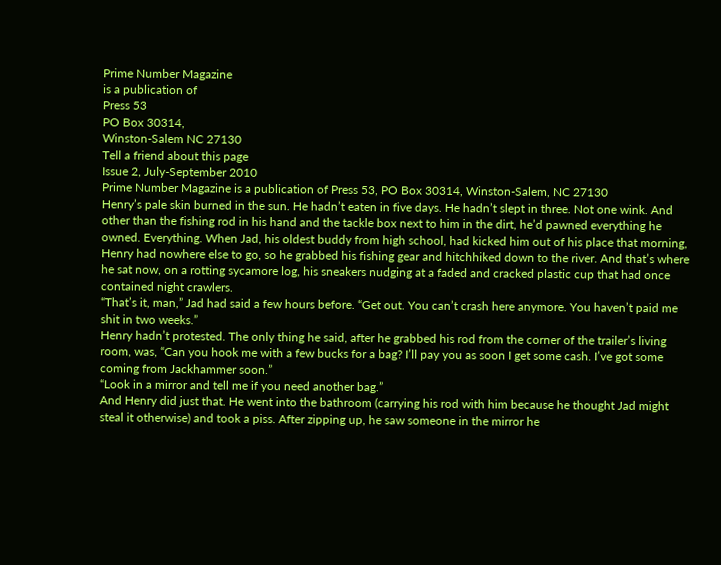Prime Number Magazine
is a publication of
Press 53
PO Box 30314,
Winston-Salem NC 27130
Tell a friend about this page
Issue 2, July-September 2010
Prime Number Magazine is a publication of Press 53, PO Box 30314, Winston-Salem, NC 27130
Henry’s pale skin burned in the sun. He hadn’t eaten in five days. He hadn’t slept in three. Not one wink. And other than the fishing rod in his hand and the tackle box next to him in the dirt, he’d pawned everything he owned. Everything. When Jad, his oldest buddy from high school, had kicked him out of his place that morning, Henry had nowhere else to go, so he grabbed his fishing gear and hitchhiked down to the river. And that’s where he sat now, on a rotting sycamore log, his sneakers nudging at a faded and cracked plastic cup that had once contained night crawlers.
“That’s it, man,” Jad had said a few hours before. “Get out. You can’t crash here anymore. You haven’t paid me shit in two weeks.”
Henry hadn’t protested. The only thing he said, after he grabbed his rod from the corner of the trailer’s living room, was, “Can you hook me with a few bucks for a bag? I’ll pay you as soon I get some cash. I’ve got some coming from Jackhammer soon.”
“Look in a mirror and tell me if you need another bag.”
And Henry did just that. He went into the bathroom (carrying his rod with him because he thought Jad might steal it otherwise) and took a piss. After zipping up, he saw someone in the mirror he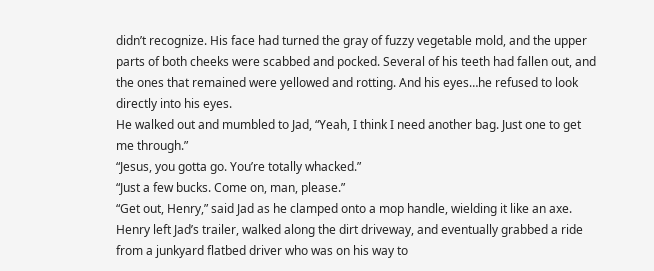didn’t recognize. His face had turned the gray of fuzzy vegetable mold, and the upper parts of both cheeks were scabbed and pocked. Several of his teeth had fallen out, and the ones that remained were yellowed and rotting. And his eyes…he refused to look directly into his eyes.
He walked out and mumbled to Jad, “Yeah, I think I need another bag. Just one to get me through.”
“Jesus, you gotta go. You’re totally whacked.”
“Just a few bucks. Come on, man, please.”
“Get out, Henry,” said Jad as he clamped onto a mop handle, wielding it like an axe.
Henry left Jad’s trailer, walked along the dirt driveway, and eventually grabbed a ride from a junkyard flatbed driver who was on his way to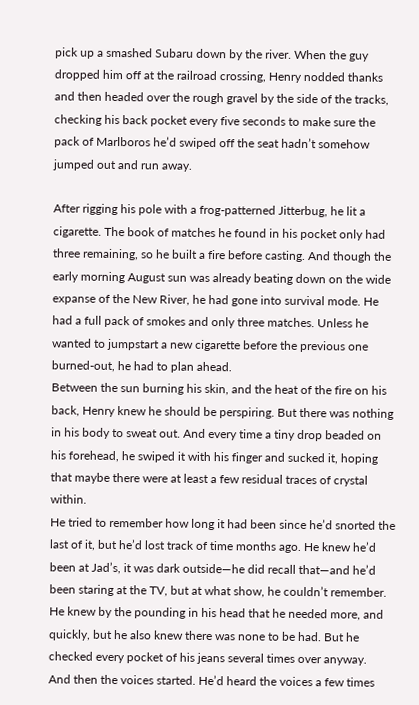pick up a smashed Subaru down by the river. When the guy dropped him off at the railroad crossing, Henry nodded thanks and then headed over the rough gravel by the side of the tracks, checking his back pocket every five seconds to make sure the pack of Marlboros he’d swiped off the seat hadn’t somehow jumped out and run away.

After rigging his pole with a frog-patterned Jitterbug, he lit a cigarette. The book of matches he found in his pocket only had three remaining, so he built a fire before casting. And though the early morning August sun was already beating down on the wide expanse of the New River, he had gone into survival mode. He had a full pack of smokes and only three matches. Unless he wanted to jumpstart a new cigarette before the previous one burned-out, he had to plan ahead.
Between the sun burning his skin, and the heat of the fire on his back, Henry knew he should be perspiring. But there was nothing in his body to sweat out. And every time a tiny drop beaded on his forehead, he swiped it with his finger and sucked it, hoping that maybe there were at least a few residual traces of crystal within.
He tried to remember how long it had been since he’d snorted the last of it, but he’d lost track of time months ago. He knew he’d been at Jad’s, it was dark outside—he did recall that—and he’d been staring at the TV, but at what show, he couldn’t remember. He knew by the pounding in his head that he needed more, and quickly, but he also knew there was none to be had. But he checked every pocket of his jeans several times over anyway.
And then the voices started. He’d heard the voices a few times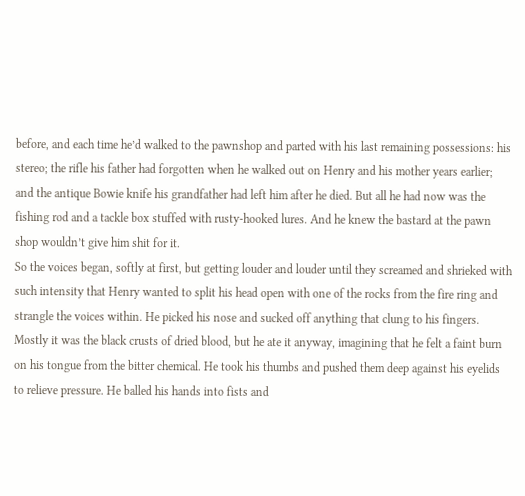before, and each time he’d walked to the pawnshop and parted with his last remaining possessions: his stereo; the rifle his father had forgotten when he walked out on Henry and his mother years earlier; and the antique Bowie knife his grandfather had left him after he died. But all he had now was the fishing rod and a tackle box stuffed with rusty-hooked lures. And he knew the bastard at the pawn shop wouldn’t give him shit for it.
So the voices began, softly at first, but getting louder and louder until they screamed and shrieked with such intensity that Henry wanted to split his head open with one of the rocks from the fire ring and strangle the voices within. He picked his nose and sucked off anything that clung to his fingers. Mostly it was the black crusts of dried blood, but he ate it anyway, imagining that he felt a faint burn on his tongue from the bitter chemical. He took his thumbs and pushed them deep against his eyelids to relieve pressure. He balled his hands into fists and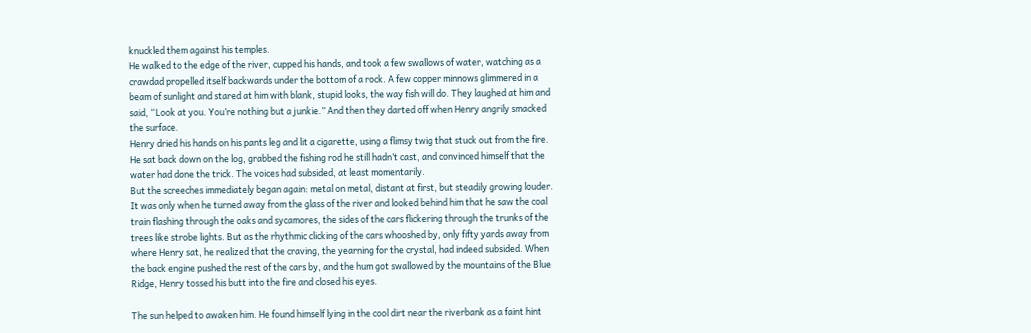knuckled them against his temples.
He walked to the edge of the river, cupped his hands, and took a few swallows of water, watching as a crawdad propelled itself backwards under the bottom of a rock. A few copper minnows glimmered in a beam of sunlight and stared at him with blank, stupid looks, the way fish will do. They laughed at him and said, “Look at you. You’re nothing but a junkie.” And then they darted off when Henry angrily smacked the surface.
Henry dried his hands on his pants leg and lit a cigarette, using a flimsy twig that stuck out from the fire. He sat back down on the log, grabbed the fishing rod he still hadn’t cast, and convinced himself that the water had done the trick. The voices had subsided, at least momentarily.
But the screeches immediately began again: metal on metal, distant at first, but steadily growing louder. It was only when he turned away from the glass of the river and looked behind him that he saw the coal train flashing through the oaks and sycamores, the sides of the cars flickering through the trunks of the trees like strobe lights. But as the rhythmic clicking of the cars whooshed by, only fifty yards away from where Henry sat, he realized that the craving, the yearning for the crystal, had indeed subsided. When the back engine pushed the rest of the cars by, and the hum got swallowed by the mountains of the Blue Ridge, Henry tossed his butt into the fire and closed his eyes.

The sun helped to awaken him. He found himself lying in the cool dirt near the riverbank as a faint hint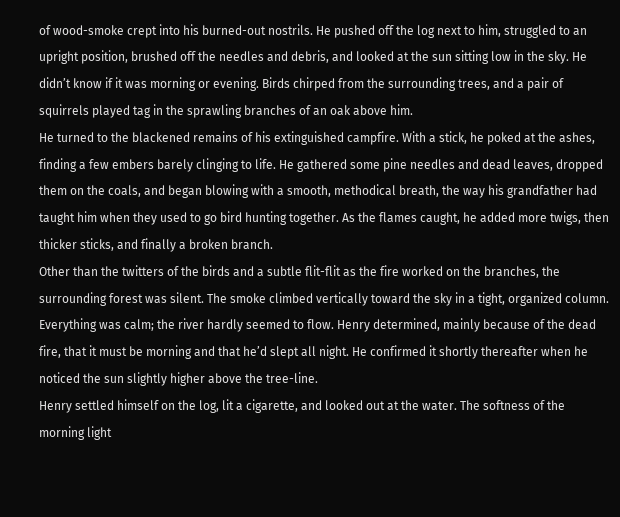of wood-smoke crept into his burned-out nostrils. He pushed off the log next to him, struggled to an upright position, brushed off the needles and debris, and looked at the sun sitting low in the sky. He didn’t know if it was morning or evening. Birds chirped from the surrounding trees, and a pair of squirrels played tag in the sprawling branches of an oak above him.
He turned to the blackened remains of his extinguished campfire. With a stick, he poked at the ashes, finding a few embers barely clinging to life. He gathered some pine needles and dead leaves, dropped them on the coals, and began blowing with a smooth, methodical breath, the way his grandfather had taught him when they used to go bird hunting together. As the flames caught, he added more twigs, then thicker sticks, and finally a broken branch.
Other than the twitters of the birds and a subtle flit-flit as the fire worked on the branches, the surrounding forest was silent. The smoke climbed vertically toward the sky in a tight, organized column. Everything was calm; the river hardly seemed to flow. Henry determined, mainly because of the dead fire, that it must be morning and that he’d slept all night. He confirmed it shortly thereafter when he noticed the sun slightly higher above the tree-line.
Henry settled himself on the log, lit a cigarette, and looked out at the water. The softness of the morning light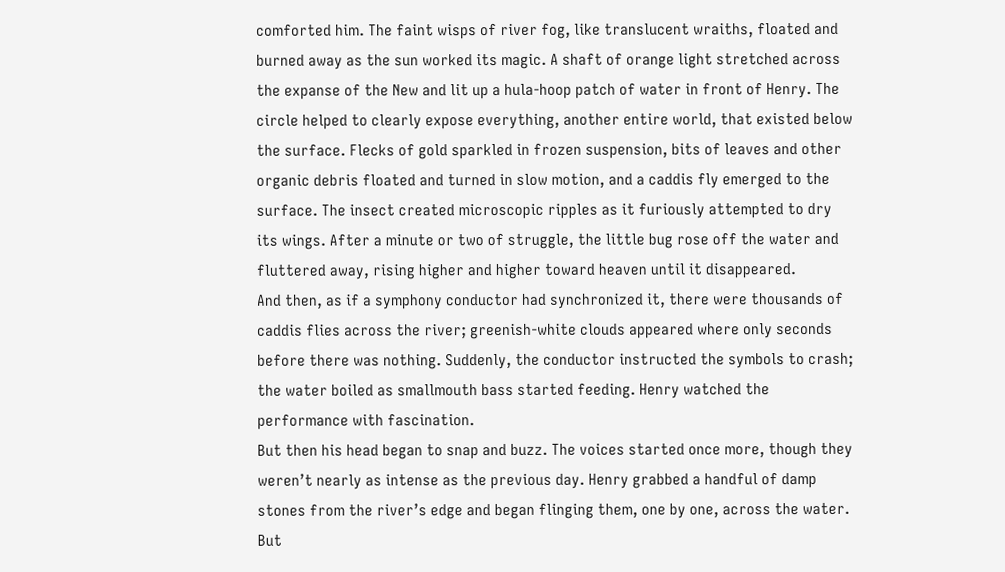comforted him. The faint wisps of river fog, like translucent wraiths, floated and burned away as the sun worked its magic. A shaft of orange light stretched across the expanse of the New and lit up a hula-hoop patch of water in front of Henry. The circle helped to clearly expose everything, another entire world, that existed below the surface. Flecks of gold sparkled in frozen suspension, bits of leaves and other organic debris floated and turned in slow motion, and a caddis fly emerged to the surface. The insect created microscopic ripples as it furiously attempted to dry its wings. After a minute or two of struggle, the little bug rose off the water and fluttered away, rising higher and higher toward heaven until it disappeared.
And then, as if a symphony conductor had synchronized it, there were thousands of caddis flies across the river; greenish-white clouds appeared where only seconds before there was nothing. Suddenly, the conductor instructed the symbols to crash; the water boiled as smallmouth bass started feeding. Henry watched the performance with fascination.
But then his head began to snap and buzz. The voices started once more, though they weren’t nearly as intense as the previous day. Henry grabbed a handful of damp stones from the river’s edge and began flinging them, one by one, across the water. But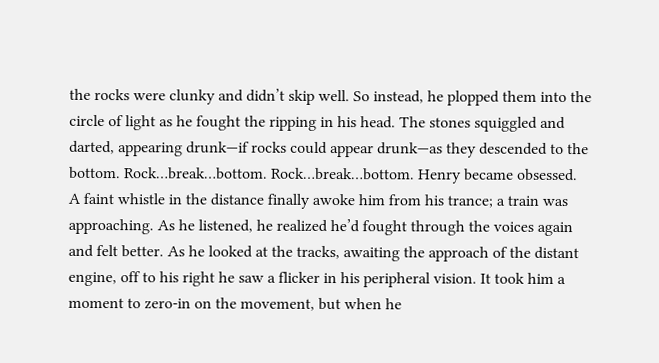the rocks were clunky and didn’t skip well. So instead, he plopped them into the circle of light as he fought the ripping in his head. The stones squiggled and darted, appearing drunk—if rocks could appear drunk—as they descended to the bottom. Rock…break…bottom. Rock…break…bottom. Henry became obsessed.
A faint whistle in the distance finally awoke him from his trance; a train was approaching. As he listened, he realized he’d fought through the voices again and felt better. As he looked at the tracks, awaiting the approach of the distant engine, off to his right he saw a flicker in his peripheral vision. It took him a moment to zero-in on the movement, but when he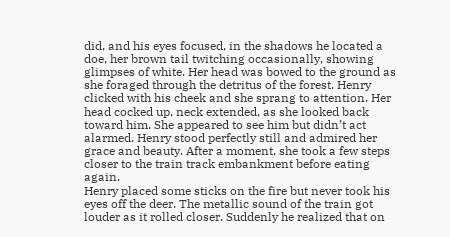did, and his eyes focused, in the shadows he located a doe, her brown tail twitching occasionally, showing glimpses of white. Her head was bowed to the ground as she foraged through the detritus of the forest. Henry clicked with his cheek and she sprang to attention. Her head cocked up, neck extended, as she looked back toward him. She appeared to see him but didn’t act alarmed. Henry stood perfectly still and admired her grace and beauty. After a moment, she took a few steps closer to the train track embankment before eating again.
Henry placed some sticks on the fire but never took his eyes off the deer. The metallic sound of the train got louder as it rolled closer. Suddenly he realized that on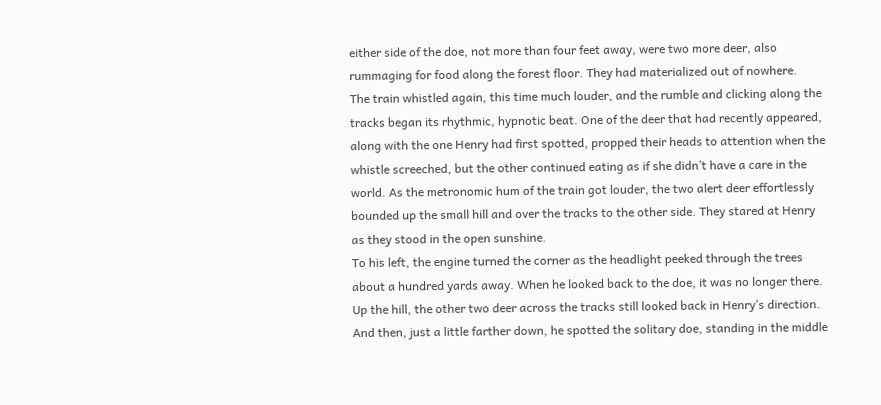either side of the doe, not more than four feet away, were two more deer, also rummaging for food along the forest floor. They had materialized out of nowhere.
The train whistled again, this time much louder, and the rumble and clicking along the tracks began its rhythmic, hypnotic beat. One of the deer that had recently appeared, along with the one Henry had first spotted, propped their heads to attention when the whistle screeched, but the other continued eating as if she didn’t have a care in the world. As the metronomic hum of the train got louder, the two alert deer effortlessly bounded up the small hill and over the tracks to the other side. They stared at Henry as they stood in the open sunshine.
To his left, the engine turned the corner as the headlight peeked through the trees about a hundred yards away. When he looked back to the doe, it was no longer there. Up the hill, the other two deer across the tracks still looked back in Henry’s direction. And then, just a little farther down, he spotted the solitary doe, standing in the middle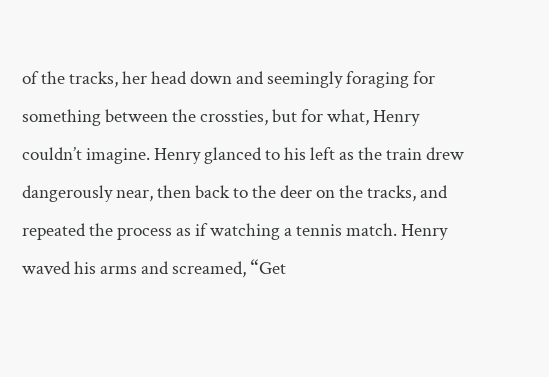of the tracks, her head down and seemingly foraging for something between the crossties, but for what, Henry couldn’t imagine. Henry glanced to his left as the train drew dangerously near, then back to the deer on the tracks, and repeated the process as if watching a tennis match. Henry waved his arms and screamed, “Get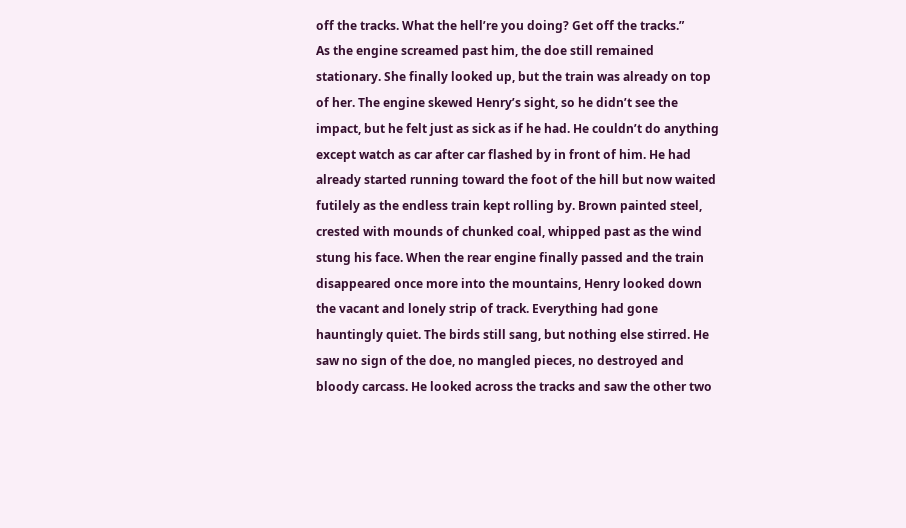off the tracks. What the hell’re you doing? Get off the tracks.”
As the engine screamed past him, the doe still remained stationary. She finally looked up, but the train was already on top of her. The engine skewed Henry’s sight, so he didn’t see the impact, but he felt just as sick as if he had. He couldn’t do anything except watch as car after car flashed by in front of him. He had already started running toward the foot of the hill but now waited futilely as the endless train kept rolling by. Brown painted steel, crested with mounds of chunked coal, whipped past as the wind stung his face. When the rear engine finally passed and the train disappeared once more into the mountains, Henry looked down the vacant and lonely strip of track. Everything had gone hauntingly quiet. The birds still sang, but nothing else stirred. He saw no sign of the doe, no mangled pieces, no destroyed and bloody carcass. He looked across the tracks and saw the other two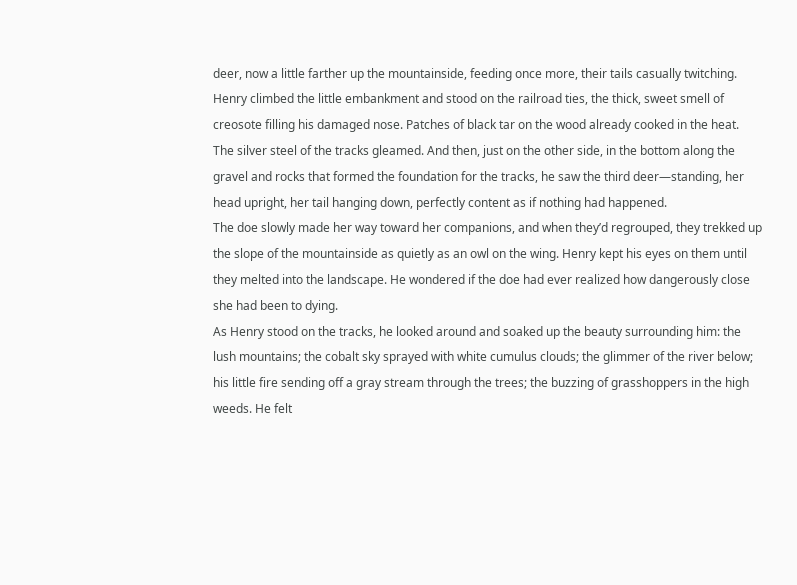deer, now a little farther up the mountainside, feeding once more, their tails casually twitching.
Henry climbed the little embankment and stood on the railroad ties, the thick, sweet smell of creosote filling his damaged nose. Patches of black tar on the wood already cooked in the heat. The silver steel of the tracks gleamed. And then, just on the other side, in the bottom along the gravel and rocks that formed the foundation for the tracks, he saw the third deer—standing, her head upright, her tail hanging down, perfectly content as if nothing had happened.
The doe slowly made her way toward her companions, and when they’d regrouped, they trekked up the slope of the mountainside as quietly as an owl on the wing. Henry kept his eyes on them until they melted into the landscape. He wondered if the doe had ever realized how dangerously close she had been to dying.
As Henry stood on the tracks, he looked around and soaked up the beauty surrounding him: the lush mountains; the cobalt sky sprayed with white cumulus clouds; the glimmer of the river below; his little fire sending off a gray stream through the trees; the buzzing of grasshoppers in the high weeds. He felt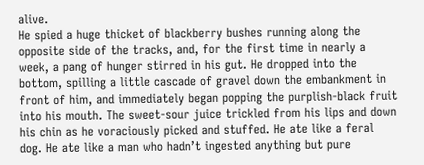alive.
He spied a huge thicket of blackberry bushes running along the opposite side of the tracks, and, for the first time in nearly a week, a pang of hunger stirred in his gut. He dropped into the bottom, spilling a little cascade of gravel down the embankment in front of him, and immediately began popping the purplish-black fruit into his mouth. The sweet-sour juice trickled from his lips and down his chin as he voraciously picked and stuffed. He ate like a feral dog. He ate like a man who hadn’t ingested anything but pure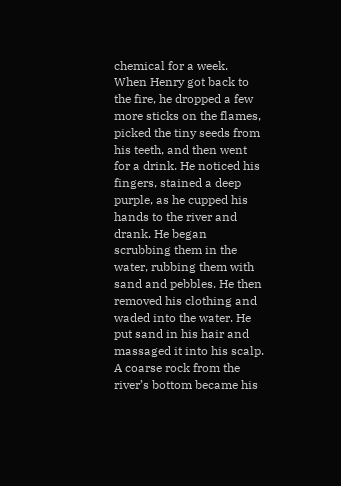chemical for a week.
When Henry got back to the fire, he dropped a few more sticks on the flames, picked the tiny seeds from his teeth, and then went for a drink. He noticed his fingers, stained a deep purple, as he cupped his hands to the river and drank. He began scrubbing them in the water, rubbing them with sand and pebbles. He then removed his clothing and waded into the water. He put sand in his hair and massaged it into his scalp. A coarse rock from the river’s bottom became his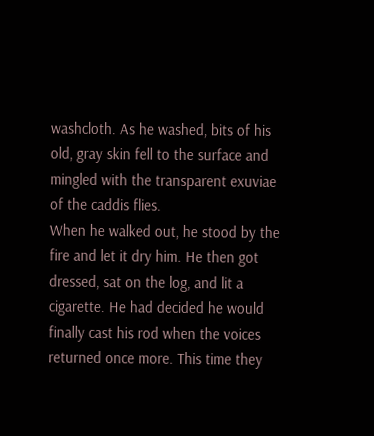washcloth. As he washed, bits of his old, gray skin fell to the surface and mingled with the transparent exuviae of the caddis flies.
When he walked out, he stood by the fire and let it dry him. He then got dressed, sat on the log, and lit a cigarette. He had decided he would finally cast his rod when the voices returned once more. This time they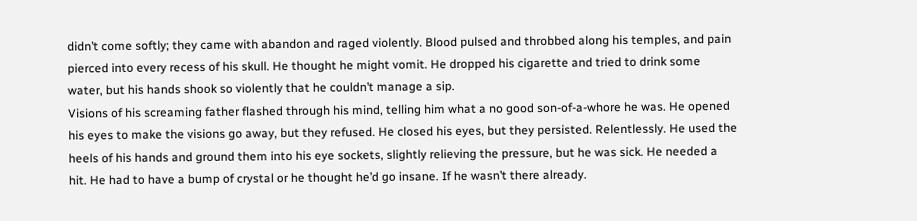didn’t come softly; they came with abandon and raged violently. Blood pulsed and throbbed along his temples, and pain pierced into every recess of his skull. He thought he might vomit. He dropped his cigarette and tried to drink some water, but his hands shook so violently that he couldn’t manage a sip.
Visions of his screaming father flashed through his mind, telling him what a no good son-of-a-whore he was. He opened his eyes to make the visions go away, but they refused. He closed his eyes, but they persisted. Relentlessly. He used the heels of his hands and ground them into his eye sockets, slightly relieving the pressure, but he was sick. He needed a hit. He had to have a bump of crystal or he thought he’d go insane. If he wasn’t there already.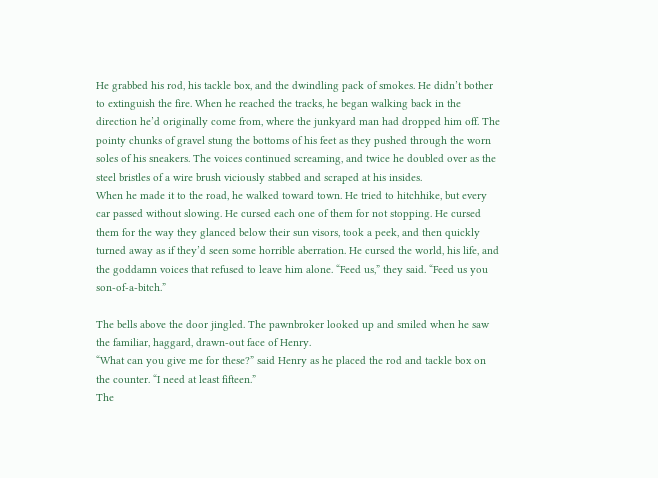He grabbed his rod, his tackle box, and the dwindling pack of smokes. He didn’t bother to extinguish the fire. When he reached the tracks, he began walking back in the direction he’d originally come from, where the junkyard man had dropped him off. The pointy chunks of gravel stung the bottoms of his feet as they pushed through the worn soles of his sneakers. The voices continued screaming, and twice he doubled over as the steel bristles of a wire brush viciously stabbed and scraped at his insides.
When he made it to the road, he walked toward town. He tried to hitchhike, but every car passed without slowing. He cursed each one of them for not stopping. He cursed them for the way they glanced below their sun visors, took a peek, and then quickly turned away as if they’d seen some horrible aberration. He cursed the world, his life, and the goddamn voices that refused to leave him alone. “Feed us,” they said. “Feed us you son-of-a-bitch.”

The bells above the door jingled. The pawnbroker looked up and smiled when he saw the familiar, haggard, drawn-out face of Henry.
“What can you give me for these?” said Henry as he placed the rod and tackle box on the counter. “I need at least fifteen.”
The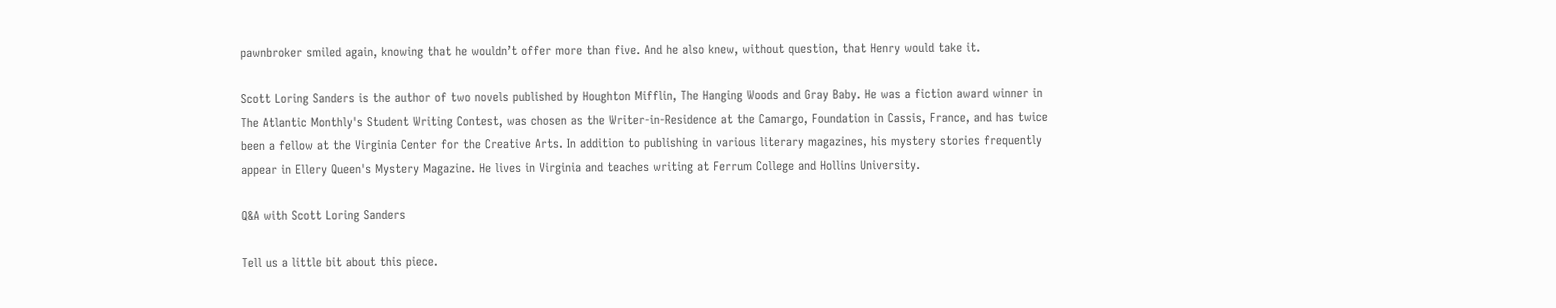pawnbroker smiled again, knowing that he wouldn’t offer more than five. And he also knew, without question, that Henry would take it.

Scott Loring Sanders is the author of two novels published by Houghton Mifflin, The Hanging Woods and Gray Baby. He was a fiction award winner in The Atlantic Monthly's Student Writing Contest, was chosen as the Writer-in-Residence at the Camargo, Foundation in Cassis, France, and has twice been a fellow at the Virginia Center for the Creative Arts. In addition to publishing in various literary magazines, his mystery stories frequently appear in Ellery Queen's Mystery Magazine. He lives in Virginia and teaches writing at Ferrum College and Hollins University.

Q&A with Scott Loring Sanders

Tell us a little bit about this piece.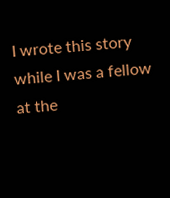I wrote this story while I was a fellow at the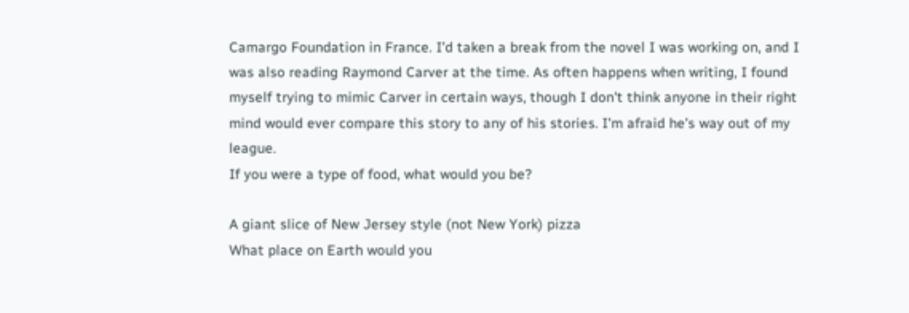Camargo Foundation in France. I'd taken a break from the novel I was working on, and I was also reading Raymond Carver at the time. As often happens when writing, I found myself trying to mimic Carver in certain ways, though I don't think anyone in their right mind would ever compare this story to any of his stories. I'm afraid he's way out of my league.
If you were a type of food, what would you be?

A giant slice of New Jersey style (not New York) pizza
What place on Earth would you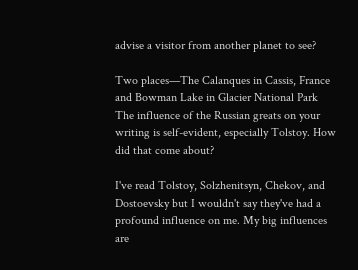advise a visitor from another planet to see?

Two places—The Calanques in Cassis, France and Bowman Lake in Glacier National Park
The influence of the Russian greats on your writing is self-evident, especially Tolstoy. How did that come about?

I've read Tolstoy, Solzhenitsyn, Chekov, and Dostoevsky but I wouldn't say they've had a profound influence on me. My big influences are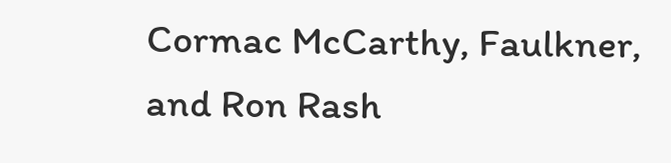Cormac McCarthy, Faulkner, and Ron Rash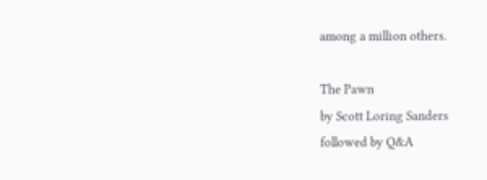among a million others.

The Pawn
by Scott Loring Sanders
followed by Q&A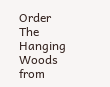Order The Hanging Woods from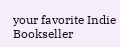your favorite Indie Bookseller